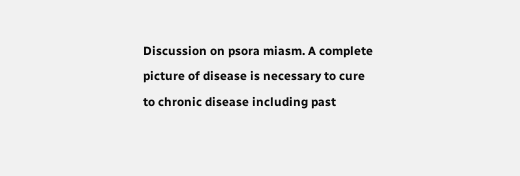Discussion on psora miasm. A complete picture of disease is necessary to cure to chronic disease including past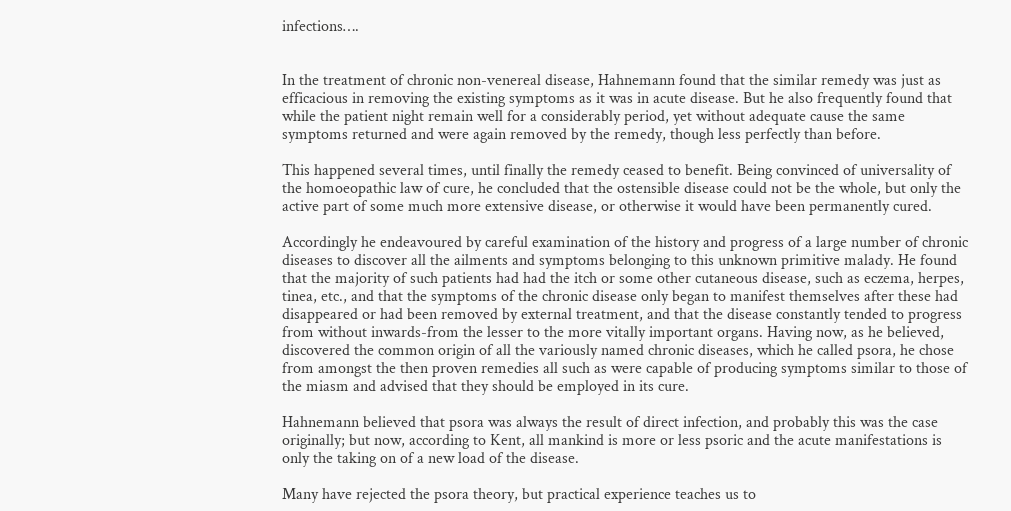infections….


In the treatment of chronic non-venereal disease, Hahnemann found that the similar remedy was just as efficacious in removing the existing symptoms as it was in acute disease. But he also frequently found that while the patient night remain well for a considerably period, yet without adequate cause the same symptoms returned and were again removed by the remedy, though less perfectly than before.

This happened several times, until finally the remedy ceased to benefit. Being convinced of universality of the homoeopathic law of cure, he concluded that the ostensible disease could not be the whole, but only the active part of some much more extensive disease, or otherwise it would have been permanently cured.

Accordingly he endeavoured by careful examination of the history and progress of a large number of chronic diseases to discover all the ailments and symptoms belonging to this unknown primitive malady. He found that the majority of such patients had had the itch or some other cutaneous disease, such as eczema, herpes, tinea, etc., and that the symptoms of the chronic disease only began to manifest themselves after these had disappeared or had been removed by external treatment, and that the disease constantly tended to progress from without inwards-from the lesser to the more vitally important organs. Having now, as he believed, discovered the common origin of all the variously named chronic diseases, which he called psora, he chose from amongst the then proven remedies all such as were capable of producing symptoms similar to those of the miasm and advised that they should be employed in its cure.

Hahnemann believed that psora was always the result of direct infection, and probably this was the case originally; but now, according to Kent, all mankind is more or less psoric and the acute manifestations is only the taking on of a new load of the disease.

Many have rejected the psora theory, but practical experience teaches us to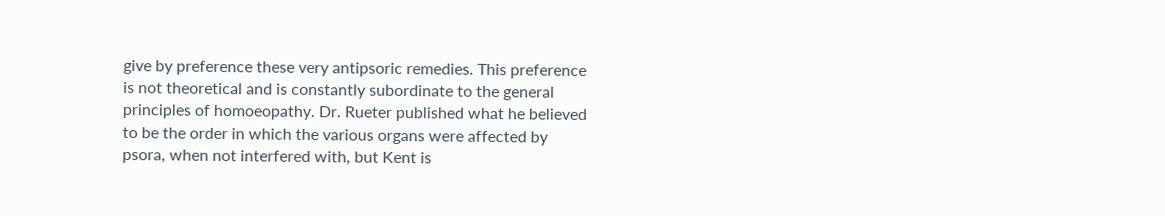give by preference these very antipsoric remedies. This preference is not theoretical and is constantly subordinate to the general principles of homoeopathy. Dr. Rueter published what he believed to be the order in which the various organs were affected by psora, when not interfered with, but Kent is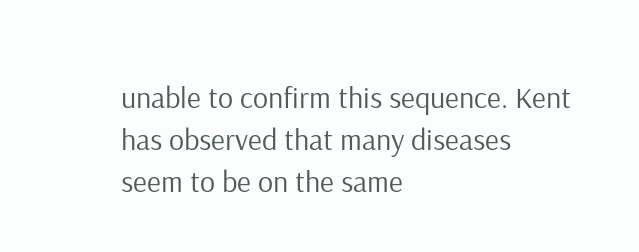unable to confirm this sequence. Kent has observed that many diseases seem to be on the same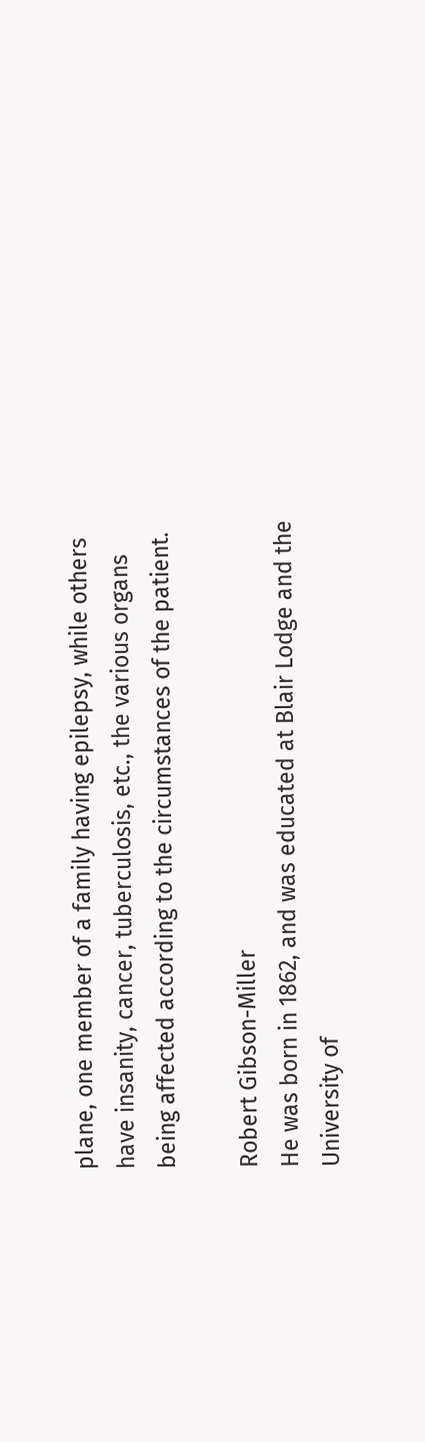plane, one member of a family having epilepsy, while others have insanity, cancer, tuberculosis, etc., the various organs being affected according to the circumstances of the patient.

Robert Gibson-Miller
He was born in 1862, and was educated at Blair Lodge and the University of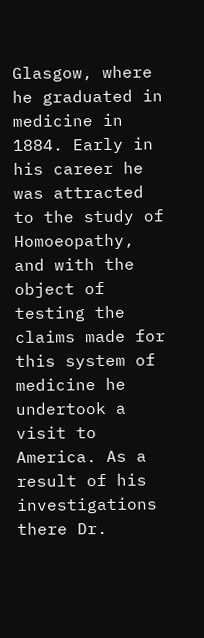Glasgow, where he graduated in medicine in 1884. Early in his career he was attracted to the study of Homoeopathy, and with the object of testing the claims made for this system of medicine he undertook a visit to America. As a result of his investigations there Dr.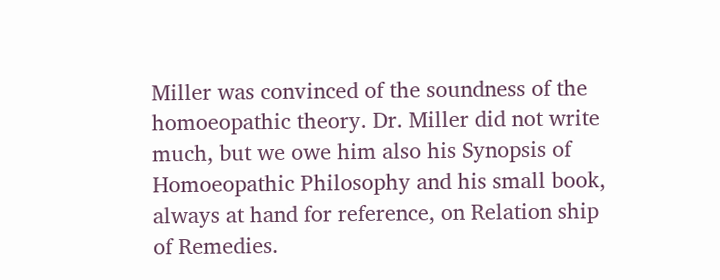Miller was convinced of the soundness of the homoeopathic theory. Dr. Miller did not write much, but we owe him also his Synopsis of Homoeopathic Philosophy and his small book, always at hand for reference, on Relation ship of Remedies.